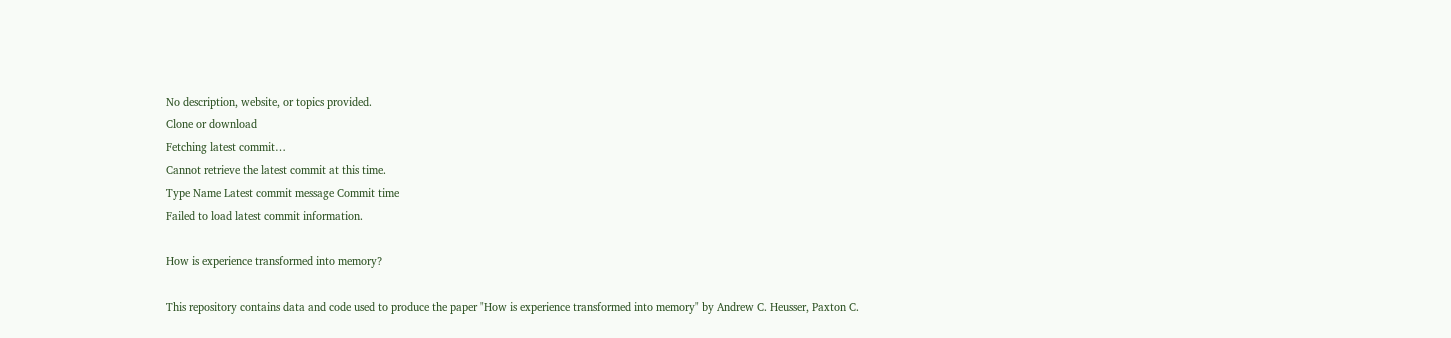No description, website, or topics provided.
Clone or download
Fetching latest commit…
Cannot retrieve the latest commit at this time.
Type Name Latest commit message Commit time
Failed to load latest commit information.

How is experience transformed into memory?

This repository contains data and code used to produce the paper "How is experience transformed into memory" by Andrew C. Heusser, Paxton C.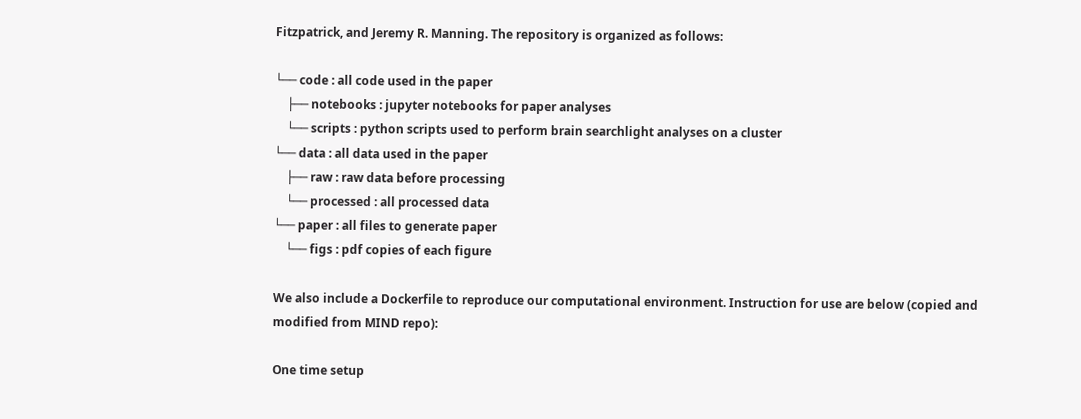Fitzpatrick, and Jeremy R. Manning. The repository is organized as follows:

└── code : all code used in the paper
    ├── notebooks : jupyter notebooks for paper analyses
    └── scripts : python scripts used to perform brain searchlight analyses on a cluster
└── data : all data used in the paper
    ├── raw : raw data before processing
    └── processed : all processed data
└── paper : all files to generate paper
    └── figs : pdf copies of each figure

We also include a Dockerfile to reproduce our computational environment. Instruction for use are below (copied and modified from MIND repo):

One time setup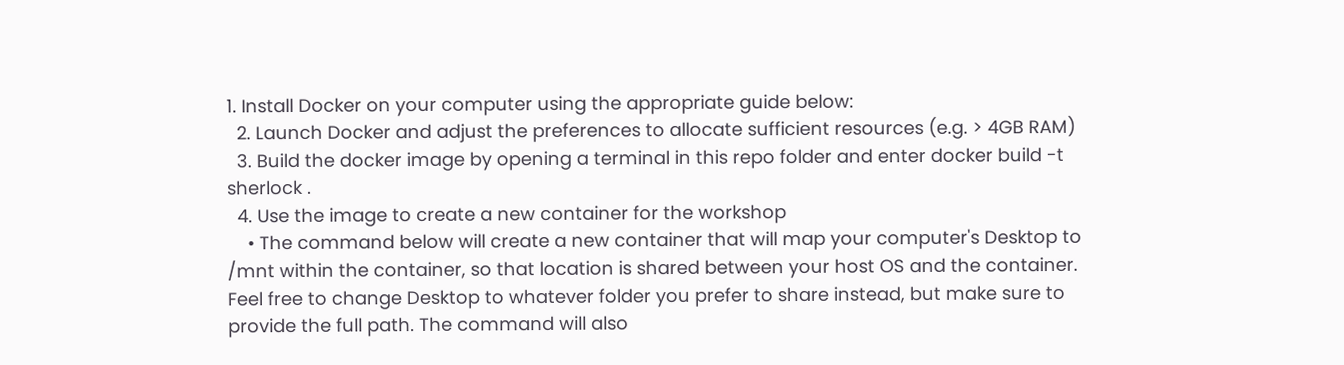1. Install Docker on your computer using the appropriate guide below:
  2. Launch Docker and adjust the preferences to allocate sufficient resources (e.g. > 4GB RAM)
  3. Build the docker image by opening a terminal in this repo folder and enter docker build -t sherlock .
  4. Use the image to create a new container for the workshop
    • The command below will create a new container that will map your computer's Desktop to /mnt within the container, so that location is shared between your host OS and the container. Feel free to change Desktop to whatever folder you prefer to share instead, but make sure to provide the full path. The command will also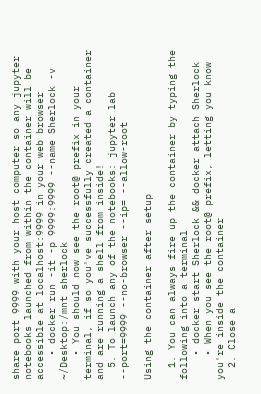share port 9999 with your host computer so any jupyter notebooks launched from within the container will be accessible at localhost:9999 in your web browser
    • docker run -it -p 9999:9999 --name Sherlock -v ~/Desktop:/mnt sherlock
    • You should now see the root@ prefix in your terminal, if so you've successfully created a container and are running a shell from inside!
  5. To launch any of the notebooks: jupyter lab --port=9999 --no-browser --ip= --allow-root

Using the container after setup

  1. You can always fire up the container by typing the following into a terminal
    • docker start Sherlock && docker attach Sherlock
    • When you see the root@ prefix, letting you know you're inside the container
  2. Close a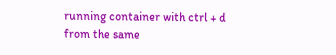running container with ctrl + d from the same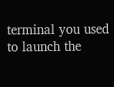terminal you used to launch the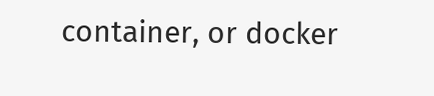container, or docker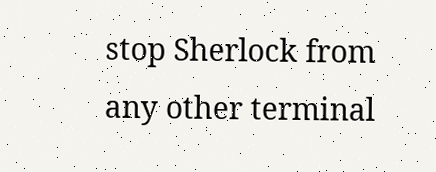stop Sherlock from any other terminal